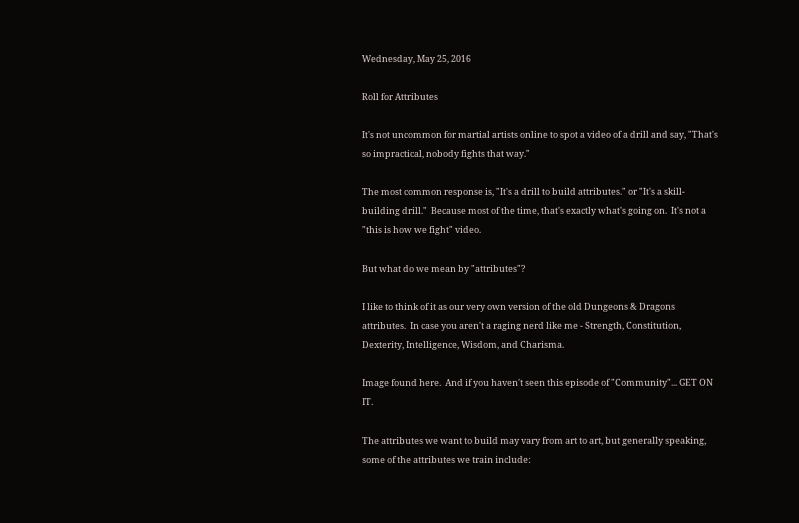Wednesday, May 25, 2016

Roll for Attributes

It's not uncommon for martial artists online to spot a video of a drill and say, "That's so impractical, nobody fights that way."

The most common response is, "It's a drill to build attributes." or "It's a skill-building drill."  Because most of the time, that's exactly what's going on.  It's not a "this is how we fight" video.

But what do we mean by "attributes"?

I like to think of it as our very own version of the old Dungeons & Dragons attributes.  In case you aren't a raging nerd like me - Strength, Constitution, Dexterity, Intelligence, Wisdom, and Charisma.

Image found here.  And if you haven't seen this episode of "Community"... GET ON IT.

The attributes we want to build may vary from art to art, but generally speaking, some of the attributes we train include: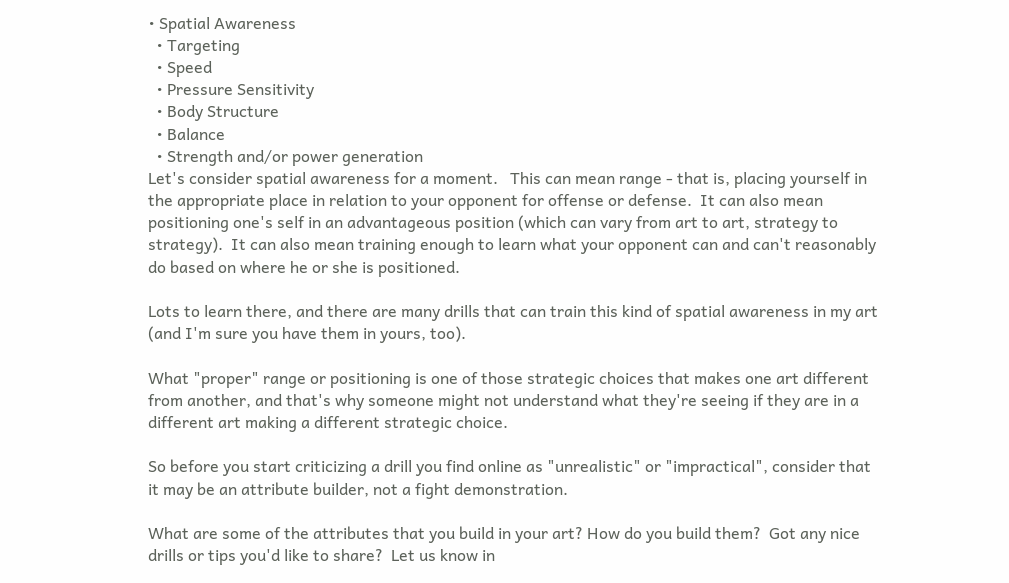• Spatial Awareness
  • Targeting
  • Speed
  • Pressure Sensitivity
  • Body Structure
  • Balance
  • Strength and/or power generation
Let's consider spatial awareness for a moment.   This can mean range - that is, placing yourself in the appropriate place in relation to your opponent for offense or defense.  It can also mean positioning one's self in an advantageous position (which can vary from art to art, strategy to strategy).  It can also mean training enough to learn what your opponent can and can't reasonably do based on where he or she is positioned.

Lots to learn there, and there are many drills that can train this kind of spatial awareness in my art (and I'm sure you have them in yours, too).

What "proper" range or positioning is one of those strategic choices that makes one art different from another, and that's why someone might not understand what they're seeing if they are in a different art making a different strategic choice.

So before you start criticizing a drill you find online as "unrealistic" or "impractical", consider that it may be an attribute builder, not a fight demonstration.

What are some of the attributes that you build in your art? How do you build them?  Got any nice drills or tips you'd like to share?  Let us know in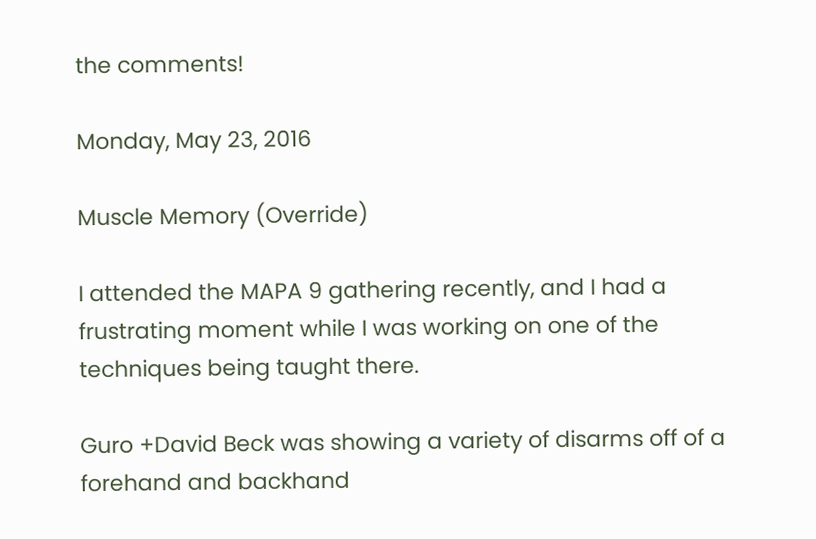the comments!

Monday, May 23, 2016

Muscle Memory (Override)

I attended the MAPA 9 gathering recently, and I had a frustrating moment while I was working on one of the techniques being taught there.

Guro +David Beck was showing a variety of disarms off of a forehand and backhand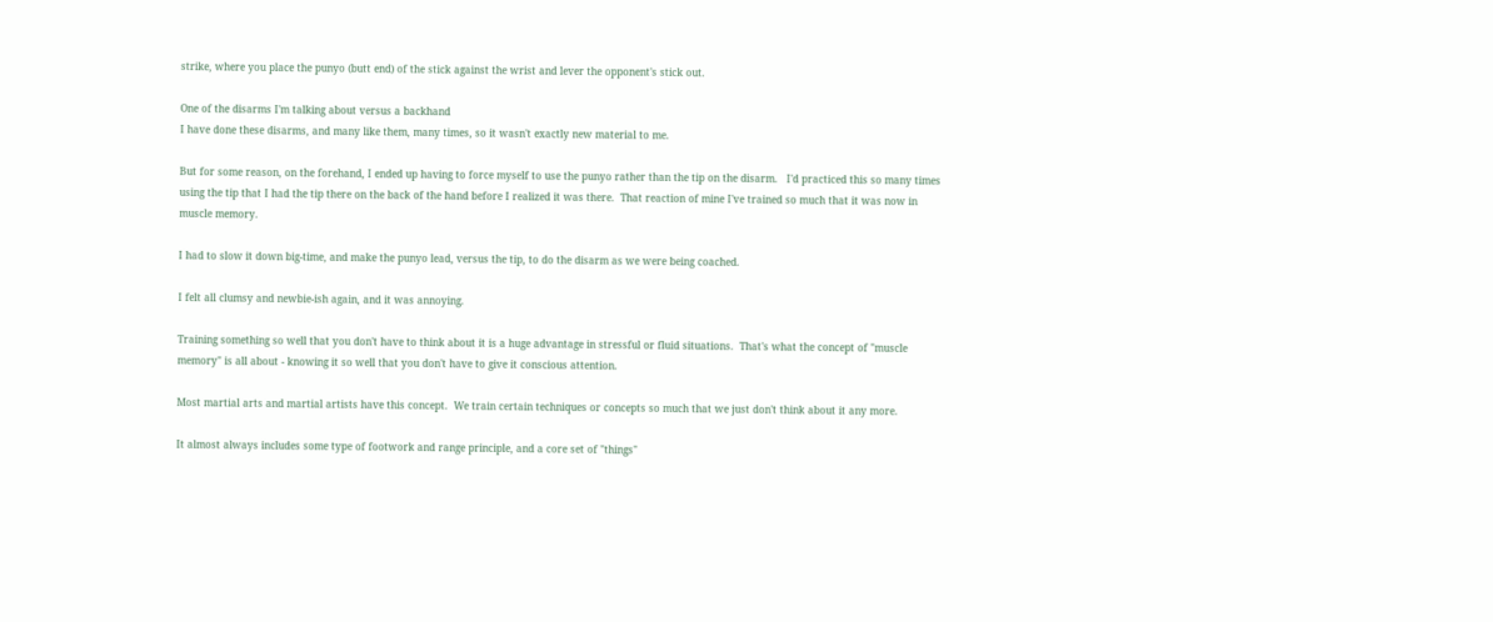strike, where you place the punyo (butt end) of the stick against the wrist and lever the opponent's stick out.

One of the disarms I'm talking about versus a backhand
I have done these disarms, and many like them, many times, so it wasn't exactly new material to me.

But for some reason, on the forehand, I ended up having to force myself to use the punyo rather than the tip on the disarm.   I'd practiced this so many times using the tip that I had the tip there on the back of the hand before I realized it was there.  That reaction of mine I've trained so much that it was now in muscle memory.

I had to slow it down big-time, and make the punyo lead, versus the tip, to do the disarm as we were being coached.

I felt all clumsy and newbie-ish again, and it was annoying.

Training something so well that you don't have to think about it is a huge advantage in stressful or fluid situations.  That's what the concept of "muscle memory" is all about - knowing it so well that you don't have to give it conscious attention.

Most martial arts and martial artists have this concept.  We train certain techniques or concepts so much that we just don't think about it any more.

It almost always includes some type of footwork and range principle, and a core set of "things"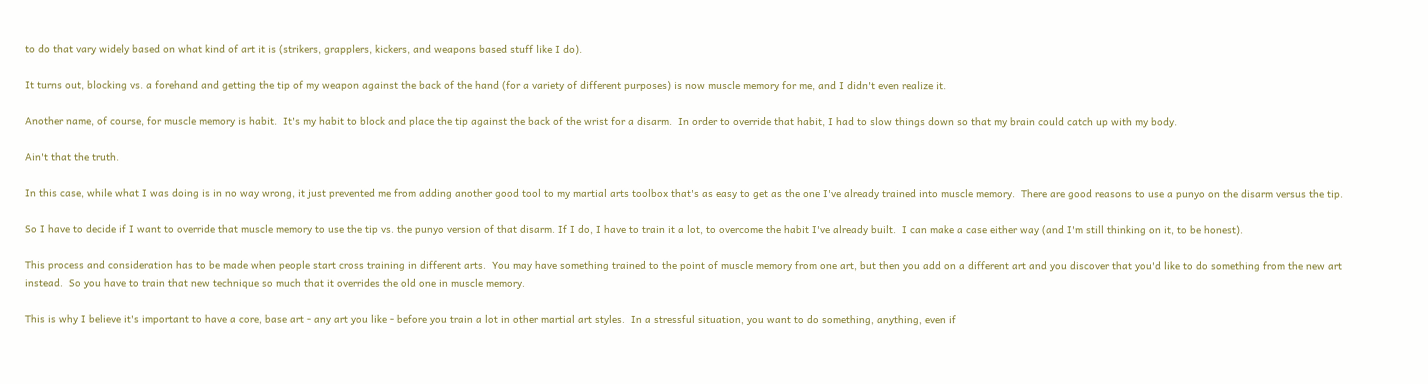to do that vary widely based on what kind of art it is (strikers, grapplers, kickers, and weapons based stuff like I do).

It turns out, blocking vs. a forehand and getting the tip of my weapon against the back of the hand (for a variety of different purposes) is now muscle memory for me, and I didn't even realize it.

Another name, of course, for muscle memory is habit.  It's my habit to block and place the tip against the back of the wrist for a disarm.  In order to override that habit, I had to slow things down so that my brain could catch up with my body.

Ain't that the truth.

In this case, while what I was doing is in no way wrong, it just prevented me from adding another good tool to my martial arts toolbox that's as easy to get as the one I've already trained into muscle memory.  There are good reasons to use a punyo on the disarm versus the tip.

So I have to decide if I want to override that muscle memory to use the tip vs. the punyo version of that disarm. If I do, I have to train it a lot, to overcome the habit I've already built.  I can make a case either way (and I'm still thinking on it, to be honest).

This process and consideration has to be made when people start cross training in different arts.  You may have something trained to the point of muscle memory from one art, but then you add on a different art and you discover that you'd like to do something from the new art instead.  So you have to train that new technique so much that it overrides the old one in muscle memory.

This is why I believe it's important to have a core, base art - any art you like - before you train a lot in other martial art styles.  In a stressful situation, you want to do something, anything, even if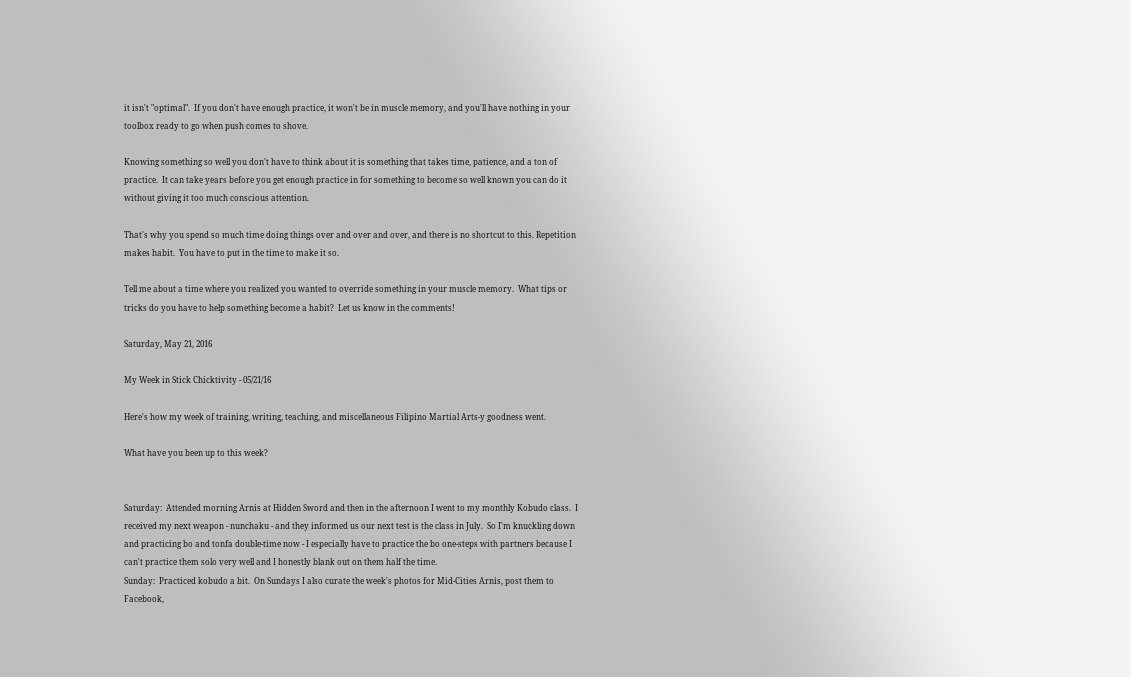it isn't "optimal".  If you don't have enough practice, it won't be in muscle memory, and you'll have nothing in your toolbox ready to go when push comes to shove.

Knowing something so well you don't have to think about it is something that takes time, patience, and a ton of practice.  It can take years before you get enough practice in for something to become so well known you can do it without giving it too much conscious attention.

That's why you spend so much time doing things over and over and over, and there is no shortcut to this. Repetition makes habit.  You have to put in the time to make it so.

Tell me about a time where you realized you wanted to override something in your muscle memory.  What tips or tricks do you have to help something become a habit?  Let us know in the comments!

Saturday, May 21, 2016

My Week in Stick Chicktivity - 05/21/16

Here's how my week of training, writing, teaching, and miscellaneous Filipino Martial Arts-y goodness went.

What have you been up to this week?


Saturday:  Attended morning Arnis at Hidden Sword and then in the afternoon I went to my monthly Kobudo class.  I received my next weapon - nunchaku - and they informed us our next test is the class in July.  So I'm knuckling down and practicing bo and tonfa double-time now - I especially have to practice the bo one-steps with partners because I can't practice them solo very well and I honestly blank out on them half the time.
Sunday:  Practiced kobudo a bit.  On Sundays I also curate the week's photos for Mid-Cities Arnis, post them to Facebook,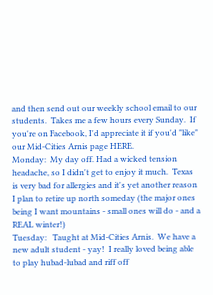and then send out our weekly school email to our students.  Takes me a few hours every Sunday.  If you're on Facebook, I'd appreciate it if you'd "like" our Mid-Cities Arnis page HERE.
Monday:  My day off. Had a wicked tension headache, so I didn't get to enjoy it much.  Texas is very bad for allergies and it's yet another reason I plan to retire up north someday (the major ones being I want mountains - small ones will do - and a REAL winter!)
Tuesday:   Taught at Mid-Cities Arnis.  We have a new adult student - yay!  I really loved being able to play hubad-lubad and riff off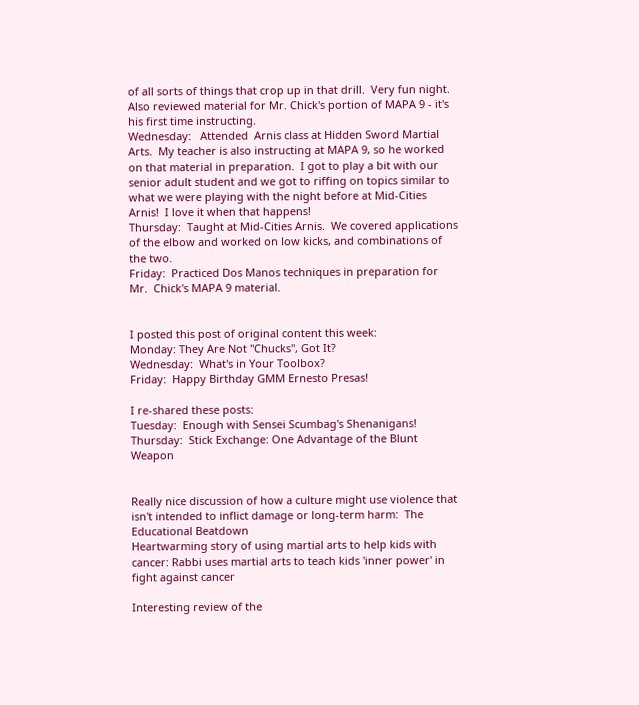of all sorts of things that crop up in that drill.  Very fun night.  Also reviewed material for Mr. Chick's portion of MAPA 9 - it's his first time instructing.
Wednesday:   Attended  Arnis class at Hidden Sword Martial Arts.  My teacher is also instructing at MAPA 9, so he worked on that material in preparation.  I got to play a bit with our senior adult student and we got to riffing on topics similar to what we were playing with the night before at Mid-Cities Arnis!  I love it when that happens!
Thursday:  Taught at Mid-Cities Arnis.  We covered applications of the elbow and worked on low kicks, and combinations of the two.
Friday:  Practiced Dos Manos techniques in preparation for Mr.  Chick's MAPA 9 material.


I posted this post of original content this week:
Monday: They Are Not "Chucks", Got It?
Wednesday:  What's in Your Toolbox?
Friday:  Happy Birthday GMM Ernesto Presas!

I re-shared these posts:
Tuesday:  Enough with Sensei Scumbag's Shenanigans!
Thursday:  Stick Exchange: One Advantage of the Blunt Weapon


Really nice discussion of how a culture might use violence that isn't intended to inflict damage or long-term harm:  The Educational Beatdown
Heartwarming story of using martial arts to help kids with cancer: Rabbi uses martial arts to teach kids 'inner power' in fight against cancer

Interesting review of the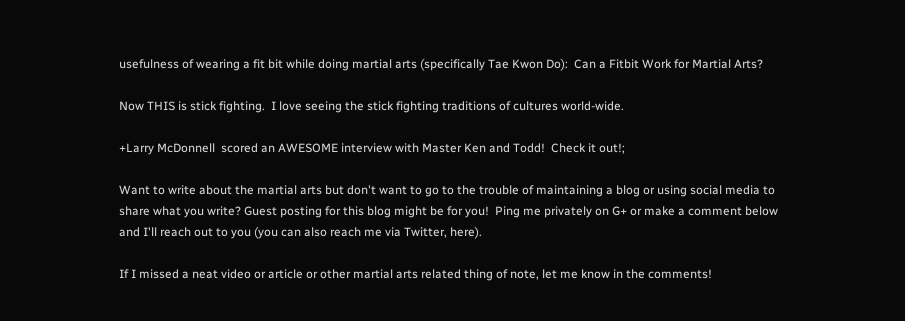usefulness of wearing a fit bit while doing martial arts (specifically Tae Kwon Do):  Can a Fitbit Work for Martial Arts?

Now THIS is stick fighting.  I love seeing the stick fighting traditions of cultures world-wide.

+Larry McDonnell  scored an AWESOME interview with Master Ken and Todd!  Check it out!;

Want to write about the martial arts but don't want to go to the trouble of maintaining a blog or using social media to share what you write? Guest posting for this blog might be for you!  Ping me privately on G+ or make a comment below and I'll reach out to you (you can also reach me via Twitter, here).

If I missed a neat video or article or other martial arts related thing of note, let me know in the comments!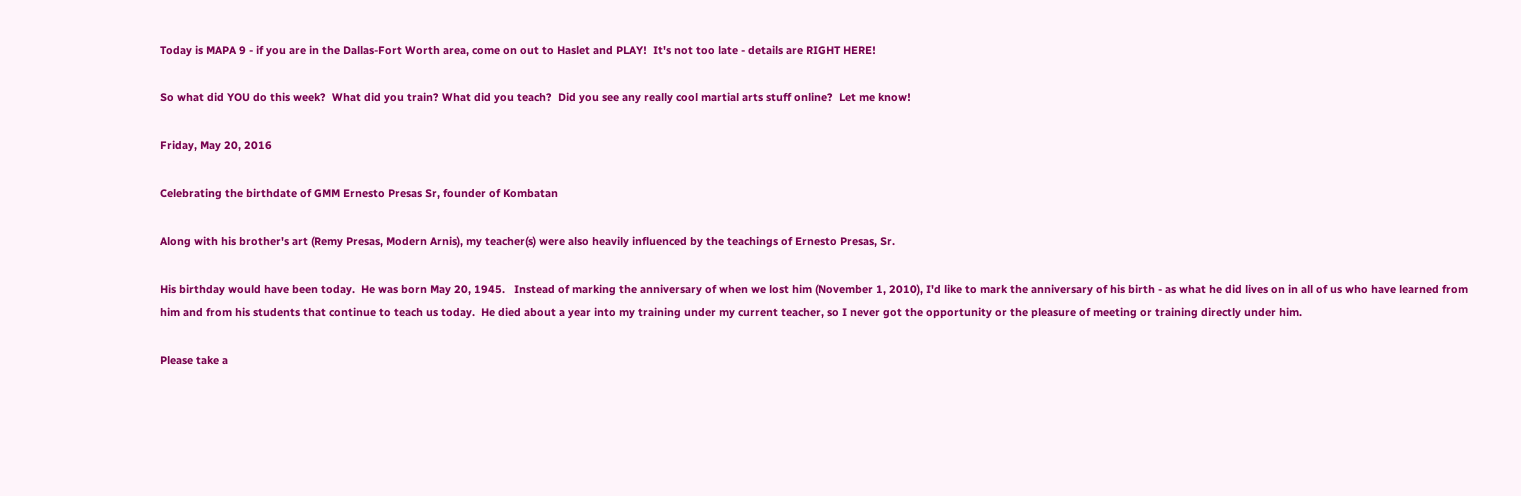Today is MAPA 9 - if you are in the Dallas-Fort Worth area, come on out to Haslet and PLAY!  It's not too late - details are RIGHT HERE!

So what did YOU do this week?  What did you train? What did you teach?  Did you see any really cool martial arts stuff online?  Let me know!

Friday, May 20, 2016

Celebrating the birthdate of GMM Ernesto Presas Sr, founder of Kombatan

Along with his brother's art (Remy Presas, Modern Arnis), my teacher(s) were also heavily influenced by the teachings of Ernesto Presas, Sr.

His birthday would have been today.  He was born May 20, 1945.   Instead of marking the anniversary of when we lost him (November 1, 2010), I'd like to mark the anniversary of his birth - as what he did lives on in all of us who have learned from him and from his students that continue to teach us today.  He died about a year into my training under my current teacher, so I never got the opportunity or the pleasure of meeting or training directly under him.

Please take a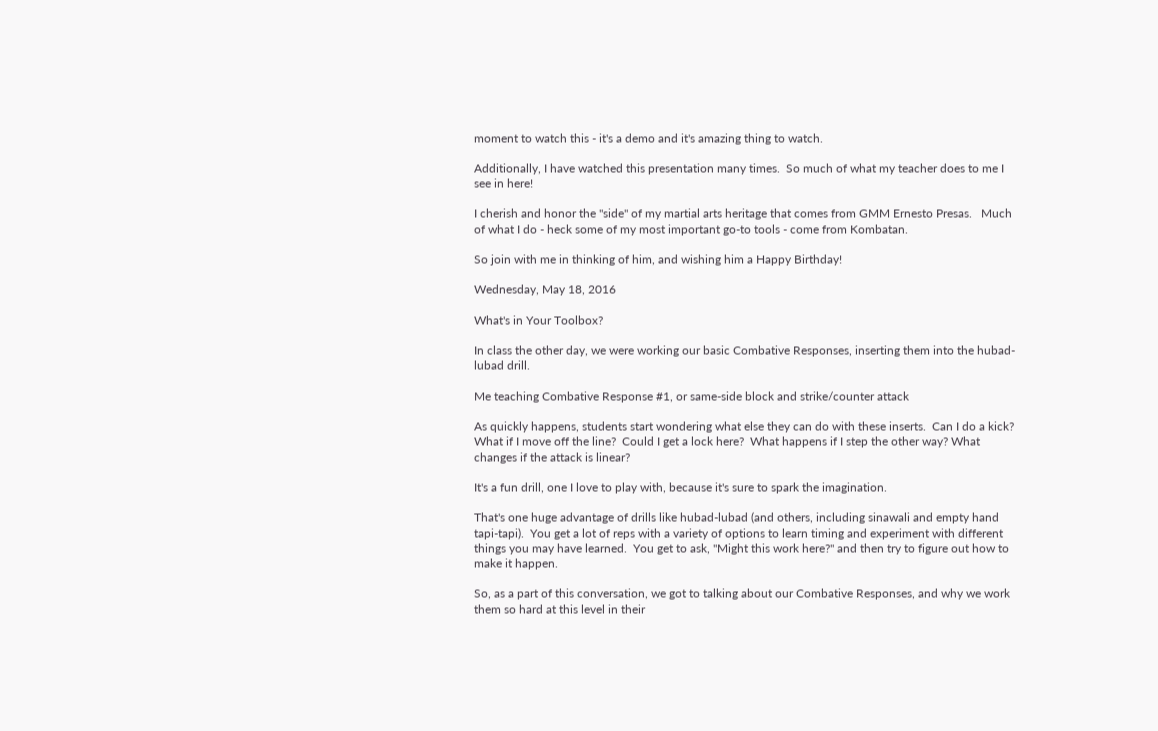moment to watch this - it's a demo and it's amazing thing to watch.

Additionally, I have watched this presentation many times.  So much of what my teacher does to me I see in here!

I cherish and honor the "side" of my martial arts heritage that comes from GMM Ernesto Presas.   Much of what I do - heck some of my most important go-to tools - come from Kombatan.

So join with me in thinking of him, and wishing him a Happy Birthday!

Wednesday, May 18, 2016

What's in Your Toolbox?

In class the other day, we were working our basic Combative Responses, inserting them into the hubad-lubad drill.

Me teaching Combative Response #1, or same-side block and strike/counter attack

As quickly happens, students start wondering what else they can do with these inserts.  Can I do a kick? What if I move off the line?  Could I get a lock here?  What happens if I step the other way? What changes if the attack is linear?

It's a fun drill, one I love to play with, because it's sure to spark the imagination.

That's one huge advantage of drills like hubad-lubad (and others, including sinawali and empty hand tapi-tapi).  You get a lot of reps with a variety of options to learn timing and experiment with different things you may have learned.  You get to ask, "Might this work here?" and then try to figure out how to make it happen.

So, as a part of this conversation, we got to talking about our Combative Responses, and why we work them so hard at this level in their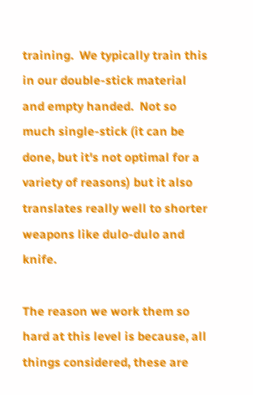training.  We typically train this in our double-stick material and empty handed.  Not so much single-stick (it can be done, but it's not optimal for a variety of reasons) but it also translates really well to shorter weapons like dulo-dulo and knife.

The reason we work them so hard at this level is because, all things considered, these are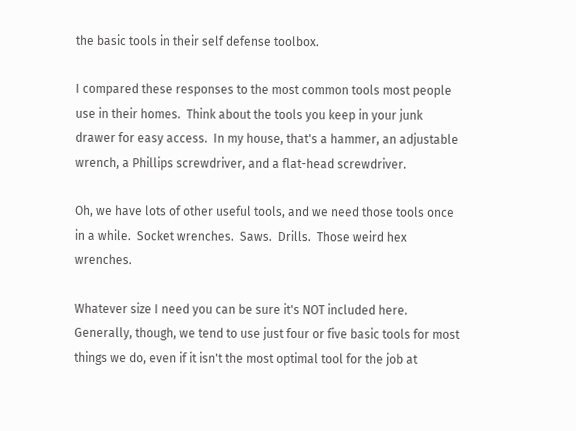the basic tools in their self defense toolbox.

I compared these responses to the most common tools most people use in their homes.  Think about the tools you keep in your junk drawer for easy access.  In my house, that's a hammer, an adjustable wrench, a Phillips screwdriver, and a flat-head screwdriver.

Oh, we have lots of other useful tools, and we need those tools once in a while.  Socket wrenches.  Saws.  Drills.  Those weird hex wrenches.

Whatever size I need you can be sure it's NOT included here.
Generally, though, we tend to use just four or five basic tools for most things we do, even if it isn't the most optimal tool for the job at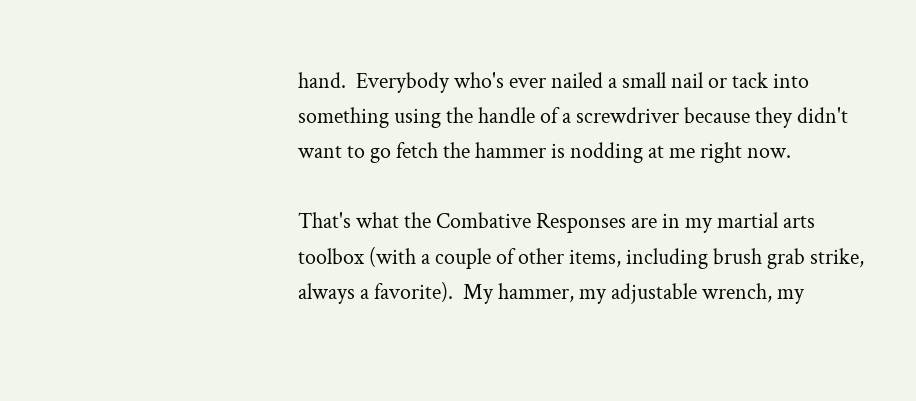hand.  Everybody who's ever nailed a small nail or tack into something using the handle of a screwdriver because they didn't want to go fetch the hammer is nodding at me right now.

That's what the Combative Responses are in my martial arts toolbox (with a couple of other items, including brush grab strike, always a favorite).  My hammer, my adjustable wrench, my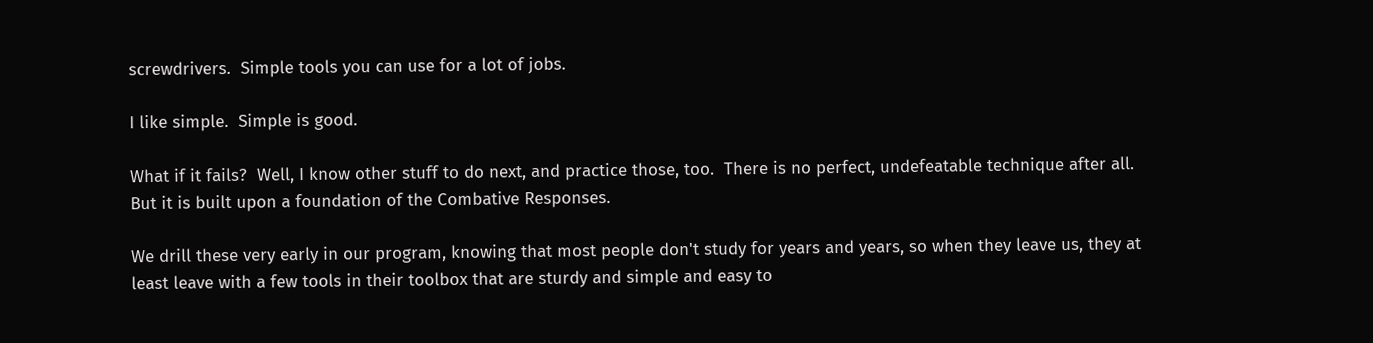screwdrivers.  Simple tools you can use for a lot of jobs.

I like simple.  Simple is good.

What if it fails?  Well, I know other stuff to do next, and practice those, too.  There is no perfect, undefeatable technique after all.  But it is built upon a foundation of the Combative Responses.

We drill these very early in our program, knowing that most people don't study for years and years, so when they leave us, they at least leave with a few tools in their toolbox that are sturdy and simple and easy to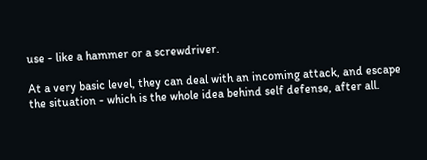use - like a hammer or a screwdriver.

At a very basic level, they can deal with an incoming attack, and escape the situation - which is the whole idea behind self defense, after all.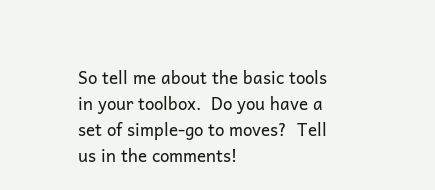So tell me about the basic tools in your toolbox.  Do you have a set of simple-go to moves?  Tell us in the comments!